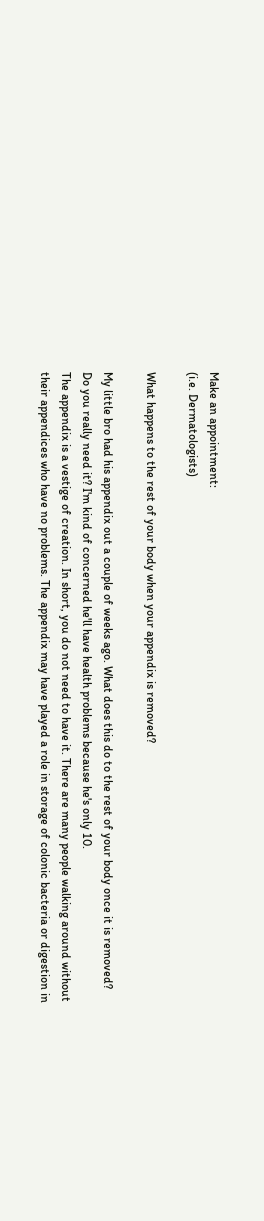Make an appointment:
(i.e. Dermatologists)

What happens to the rest of your body when your appendix is removed?

My little bro had his appendix out a couple of weeks ago. What does this do to the rest of your body once it is removed? Do you really need it? I'm kind of concerned he'll have health problems because he's only 10.
The appendix is a vestige of creation. In short, you do not need to have it. There are many people walking around without their appendices who have no problems. The appendix may have played a role in storage of colonic bacteria or digestion in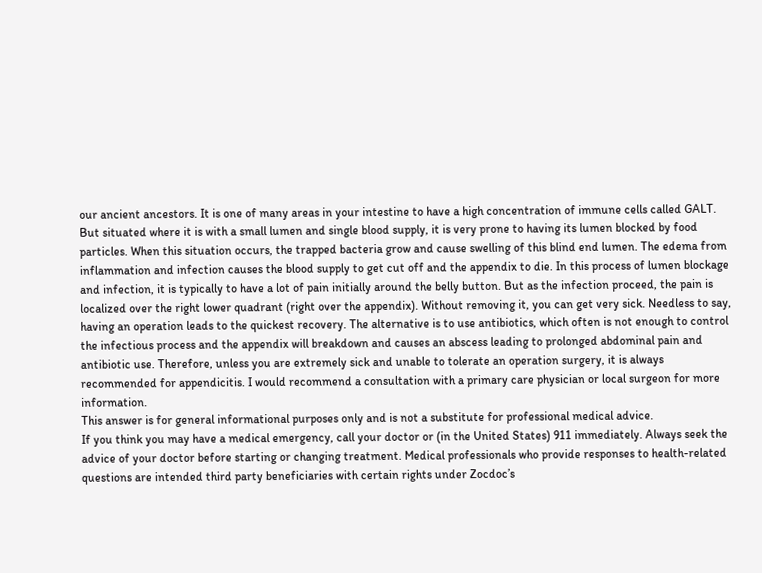our ancient ancestors. It is one of many areas in your intestine to have a high concentration of immune cells called GALT. But situated where it is with a small lumen and single blood supply, it is very prone to having its lumen blocked by food particles. When this situation occurs, the trapped bacteria grow and cause swelling of this blind end lumen. The edema from inflammation and infection causes the blood supply to get cut off and the appendix to die. In this process of lumen blockage and infection, it is typically to have a lot of pain initially around the belly button. But as the infection proceed, the pain is localized over the right lower quadrant (right over the appendix). Without removing it, you can get very sick. Needless to say, having an operation leads to the quickest recovery. The alternative is to use antibiotics, which often is not enough to control the infectious process and the appendix will breakdown and causes an abscess leading to prolonged abdominal pain and antibiotic use. Therefore, unless you are extremely sick and unable to tolerate an operation surgery, it is always recommended for appendicitis. I would recommend a consultation with a primary care physician or local surgeon for more information.
This answer is for general informational purposes only and is not a substitute for professional medical advice.
If you think you may have a medical emergency, call your doctor or (in the United States) 911 immediately. Always seek the advice of your doctor before starting or changing treatment. Medical professionals who provide responses to health-related questions are intended third party beneficiaries with certain rights under Zocdoc’s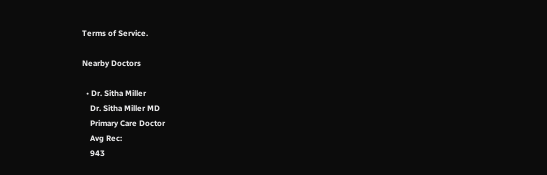Terms of Service.

Nearby Doctors

  • Dr. Sitha Miller
    Dr. Sitha Miller MD
    Primary Care Doctor
    Avg Rec:
    943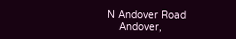N Andover Road
    Andover,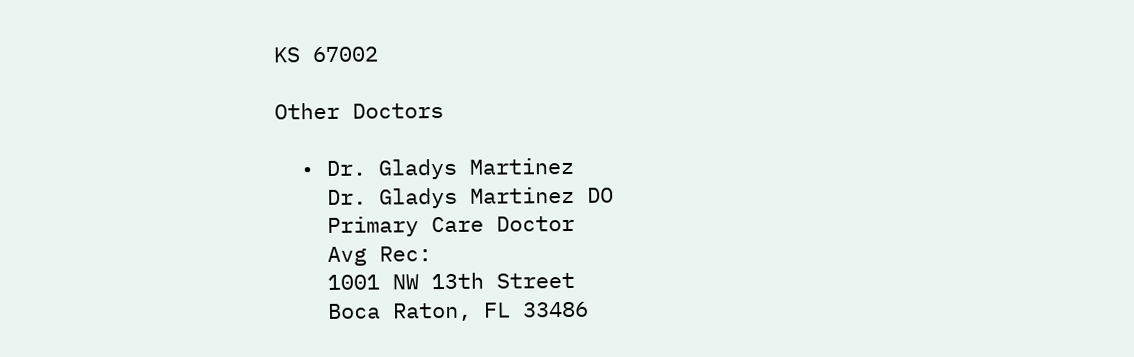KS 67002

Other Doctors

  • Dr. Gladys Martinez
    Dr. Gladys Martinez DO
    Primary Care Doctor
    Avg Rec:
    1001 NW 13th Street
    Boca Raton, FL 33486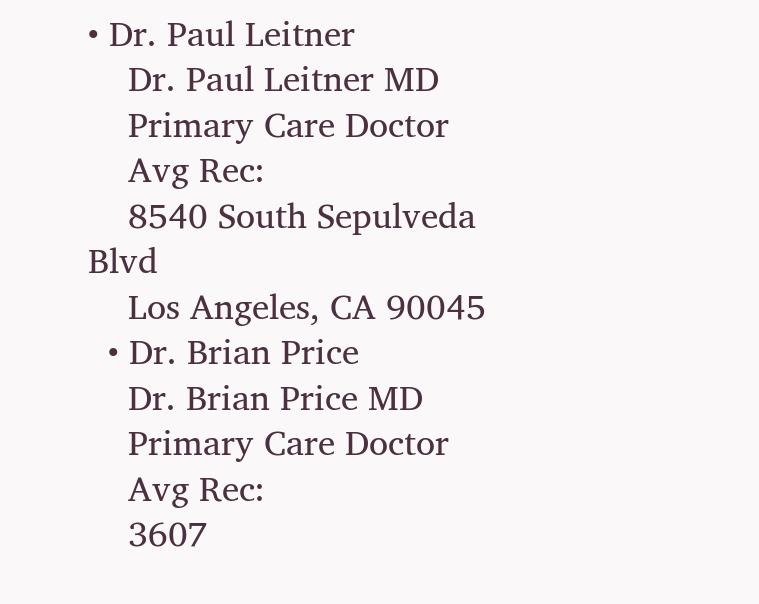• Dr. Paul Leitner
    Dr. Paul Leitner MD
    Primary Care Doctor
    Avg Rec:
    8540 South Sepulveda Blvd
    Los Angeles, CA 90045
  • Dr. Brian Price
    Dr. Brian Price MD
    Primary Care Doctor
    Avg Rec:
    3607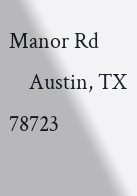Manor Rd
    Austin, TX 78723